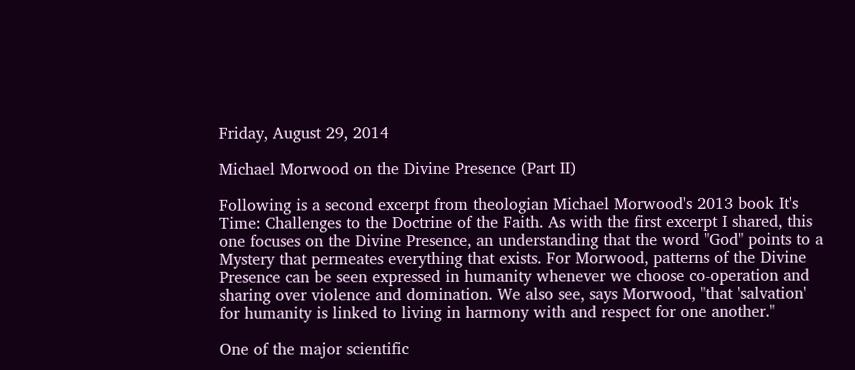Friday, August 29, 2014

Michael Morwood on the Divine Presence (Part II)

Following is a second excerpt from theologian Michael Morwood's 2013 book It's Time: Challenges to the Doctrine of the Faith. As with the first excerpt I shared, this one focuses on the Divine Presence, an understanding that the word "God" points to a Mystery that permeates everything that exists. For Morwood, patterns of the Divine Presence can be seen expressed in humanity whenever we choose co-operation and sharing over violence and domination. We also see, says Morwood, "that 'salvation' for humanity is linked to living in harmony with and respect for one another."

One of the major scientific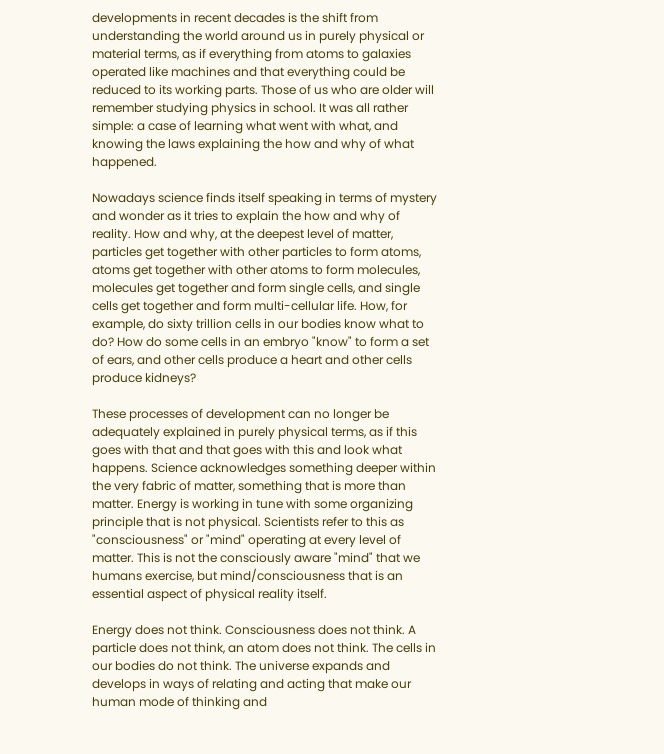developments in recent decades is the shift from understanding the world around us in purely physical or material terms, as if everything from atoms to galaxies operated like machines and that everything could be reduced to its working parts. Those of us who are older will remember studying physics in school. It was all rather simple: a case of learning what went with what, and knowing the laws explaining the how and why of what happened.

Nowadays science finds itself speaking in terms of mystery and wonder as it tries to explain the how and why of reality. How and why, at the deepest level of matter, particles get together with other particles to form atoms, atoms get together with other atoms to form molecules, molecules get together and form single cells, and single cells get together and form multi-cellular life. How, for example, do sixty trillion cells in our bodies know what to do? How do some cells in an embryo "know" to form a set of ears, and other cells produce a heart and other cells produce kidneys?

These processes of development can no longer be adequately explained in purely physical terms, as if this goes with that and that goes with this and look what happens. Science acknowledges something deeper within the very fabric of matter, something that is more than matter. Energy is working in tune with some organizing principle that is not physical. Scientists refer to this as "consciousness" or "mind" operating at every level of matter. This is not the consciously aware "mind" that we humans exercise, but mind/consciousness that is an essential aspect of physical reality itself.

Energy does not think. Consciousness does not think. A particle does not think, an atom does not think. The cells in our bodies do not think. The universe expands and develops in ways of relating and acting that make our human mode of thinking and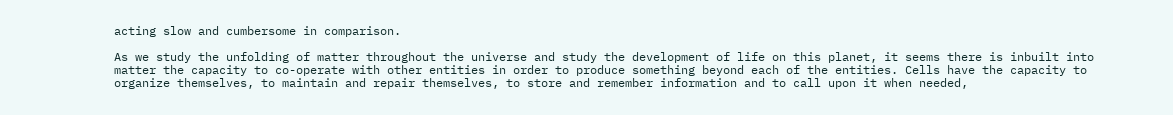acting slow and cumbersome in comparison.

As we study the unfolding of matter throughout the universe and study the development of life on this planet, it seems there is inbuilt into matter the capacity to co-operate with other entities in order to produce something beyond each of the entities. Cells have the capacity to organize themselves, to maintain and repair themselves, to store and remember information and to call upon it when needed,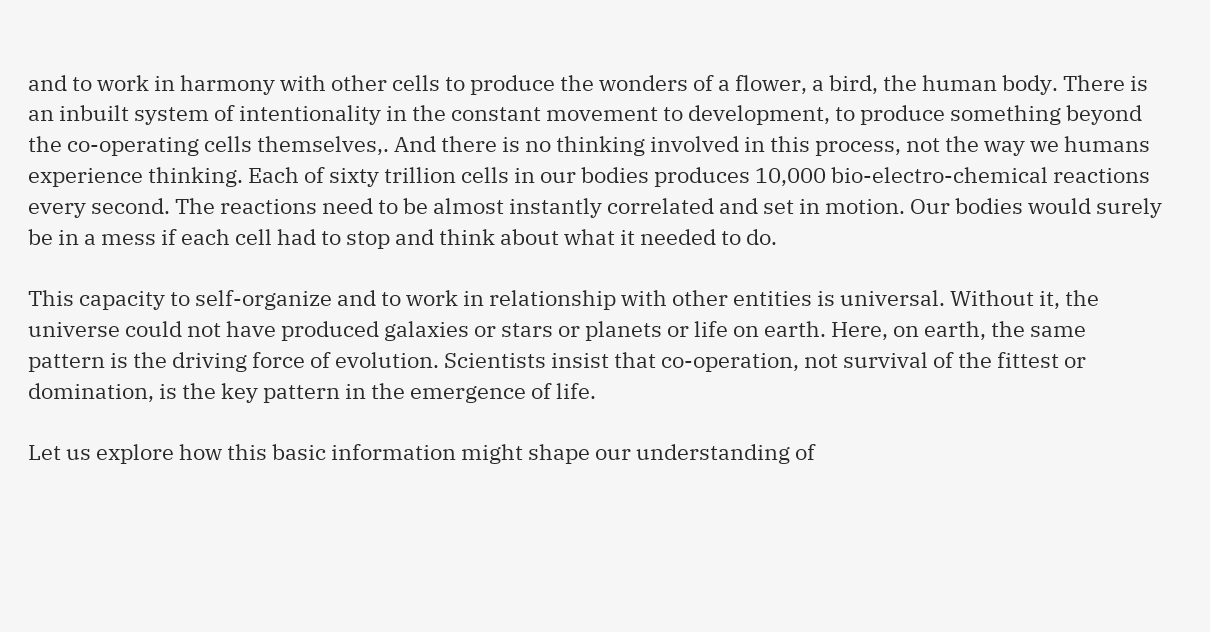and to work in harmony with other cells to produce the wonders of a flower, a bird, the human body. There is an inbuilt system of intentionality in the constant movement to development, to produce something beyond the co-operating cells themselves,. And there is no thinking involved in this process, not the way we humans experience thinking. Each of sixty trillion cells in our bodies produces 10,000 bio-electro-chemical reactions every second. The reactions need to be almost instantly correlated and set in motion. Our bodies would surely be in a mess if each cell had to stop and think about what it needed to do.

This capacity to self-organize and to work in relationship with other entities is universal. Without it, the universe could not have produced galaxies or stars or planets or life on earth. Here, on earth, the same pattern is the driving force of evolution. Scientists insist that co-operation, not survival of the fittest or domination, is the key pattern in the emergence of life.

Let us explore how this basic information might shape our understanding of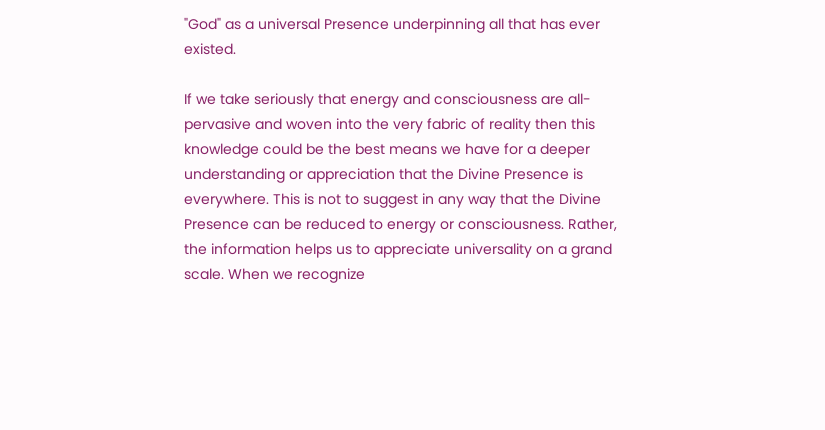"God" as a universal Presence underpinning all that has ever existed.

If we take seriously that energy and consciousness are all-pervasive and woven into the very fabric of reality then this knowledge could be the best means we have for a deeper understanding or appreciation that the Divine Presence is everywhere. This is not to suggest in any way that the Divine Presence can be reduced to energy or consciousness. Rather, the information helps us to appreciate universality on a grand scale. When we recognize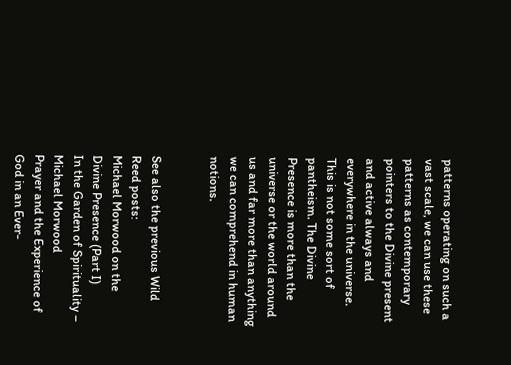patterns operating on such a vast scale, we can use these patterns as contemporary pointers to the Divine present and active always and everywhere in the universe. This is not some sort of pantheism. The Divine Presence is more than the universe or the world around us and far more than anything we can comprehend in human notions.


See also the previous Wild Reed posts:
Michael Morwood on the Divine Presence (Part I)
In the Garden of Spirituality – Michael Morwood
Prayer and the Experience of God in an Ever-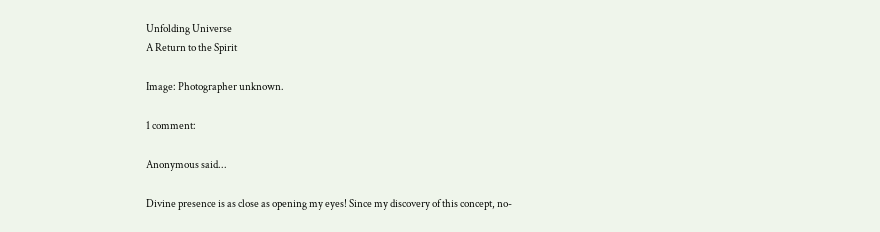Unfolding Universe
A Return to the Spirit

Image: Photographer unknown.

1 comment:

Anonymous said...

Divine presence is as close as opening my eyes! Since my discovery of this concept, no-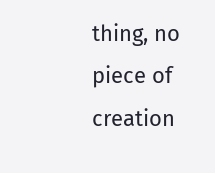thing, no piece of creation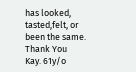has looked, tasted,felt, or been the same.
Thank You
Kay. 61y/o